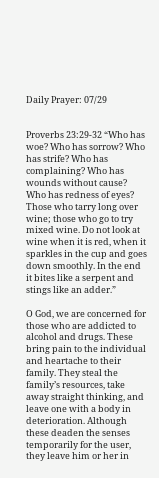Daily Prayer: 07/29


Proverbs 23:29-32 “Who has woe? Who has sorrow? Who has strife? Who has complaining? Who has wounds without cause? Who has redness of eyes? Those who tarry long over wine; those who go to try mixed wine. Do not look at wine when it is red, when it sparkles in the cup and goes down smoothly. In the end it bites like a serpent and stings like an adder.”

O God, we are concerned for those who are addicted to alcohol and drugs. These bring pain to the individual and heartache to their family. They steal the family’s resources, take away straight thinking, and leave one with a body in deterioration. Although these deaden the senses temporarily for the user, they leave him or her in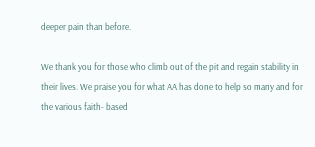deeper pain than before.

We thank you for those who climb out of the pit and regain stability in their lives. We praise you for what AA has done to help so many and for the various faith- based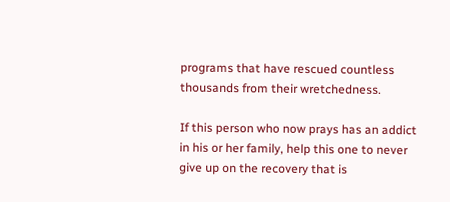programs that have rescued countless thousands from their wretchedness.

If this person who now prays has an addict in his or her family, help this one to never give up on the recovery that is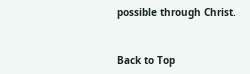possible through Christ.


Back to Top